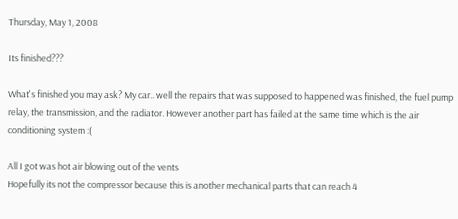Thursday, May 1, 2008

Its finished???

What's finished you may ask? My car.. well the repairs that was supposed to happened was finished, the fuel pump relay, the transmission, and the radiator. However another part has failed at the same time which is the air conditioning system :(

All I got was hot air blowing out of the vents
Hopefully its not the compressor because this is another mechanical parts that can reach 4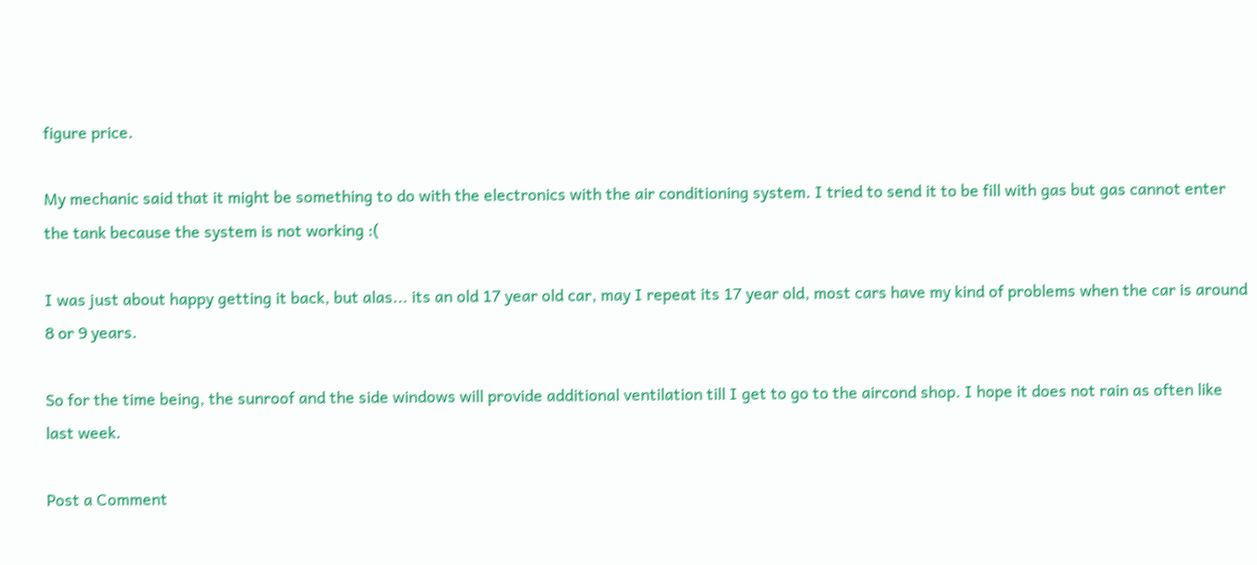figure price.

My mechanic said that it might be something to do with the electronics with the air conditioning system. I tried to send it to be fill with gas but gas cannot enter the tank because the system is not working :(

I was just about happy getting it back, but alas... its an old 17 year old car, may I repeat its 17 year old, most cars have my kind of problems when the car is around 8 or 9 years.

So for the time being, the sunroof and the side windows will provide additional ventilation till I get to go to the aircond shop. I hope it does not rain as often like last week.

Post a Comment